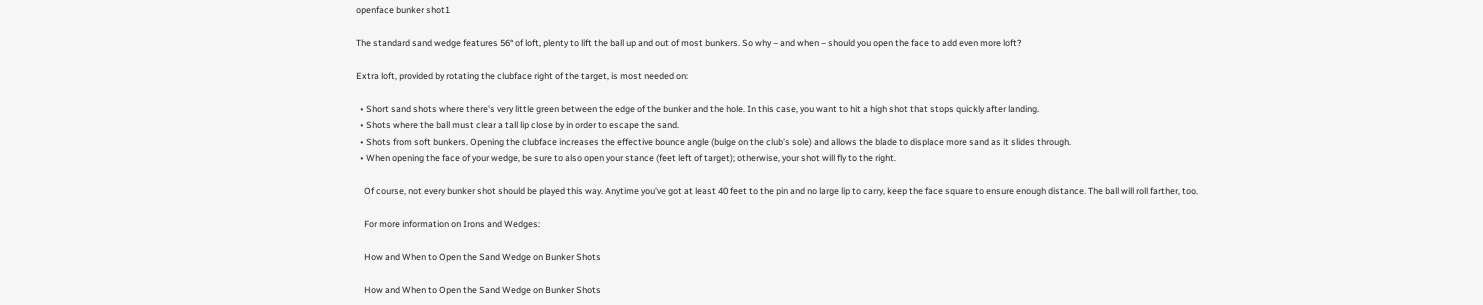openface bunker shot1

The standard sand wedge features 56° of loft, plenty to lift the ball up and out of most bunkers. So why – and when – should you open the face to add even more loft?

Extra loft, provided by rotating the clubface right of the target, is most needed on:

  • Short sand shots where there's very little green between the edge of the bunker and the hole. In this case, you want to hit a high shot that stops quickly after landing.
  • Shots where the ball must clear a tall lip close by in order to escape the sand.
  • Shots from soft bunkers. Opening the clubface increases the effective bounce angle (bulge on the club's sole) and allows the blade to displace more sand as it slides through.
  • When opening the face of your wedge, be sure to also open your stance (feet left of target); otherwise, your shot will fly to the right.

    Of course, not every bunker shot should be played this way. Anytime you've got at least 40 feet to the pin and no large lip to carry, keep the face square to ensure enough distance. The ball will roll farther, too.

    For more information on Irons and Wedges:

    How and When to Open the Sand Wedge on Bunker Shots

    How and When to Open the Sand Wedge on Bunker Shots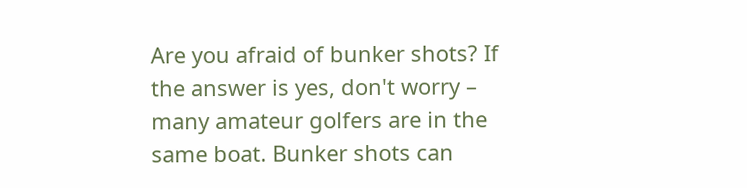Are you afraid of bunker shots? If the answer is yes, don't worry – many amateur golfers are in the same boat. Bunker shots can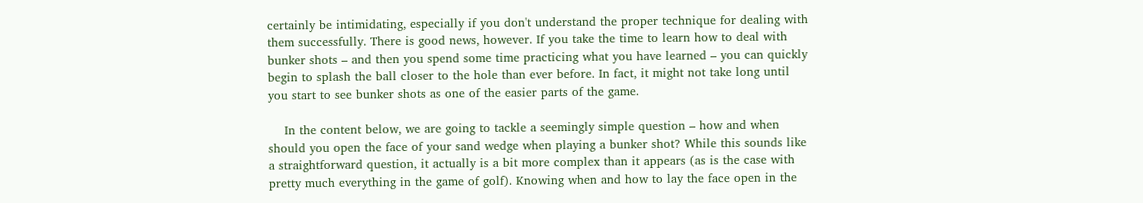certainly be intimidating, especially if you don't understand the proper technique for dealing with them successfully. There is good news, however. If you take the time to learn how to deal with bunker shots – and then you spend some time practicing what you have learned – you can quickly begin to splash the ball closer to the hole than ever before. In fact, it might not take long until you start to see bunker shots as one of the easier parts of the game.

    In the content below, we are going to tackle a seemingly simple question – how and when should you open the face of your sand wedge when playing a bunker shot? While this sounds like a straightforward question, it actually is a bit more complex than it appears (as is the case with pretty much everything in the game of golf). Knowing when and how to lay the face open in the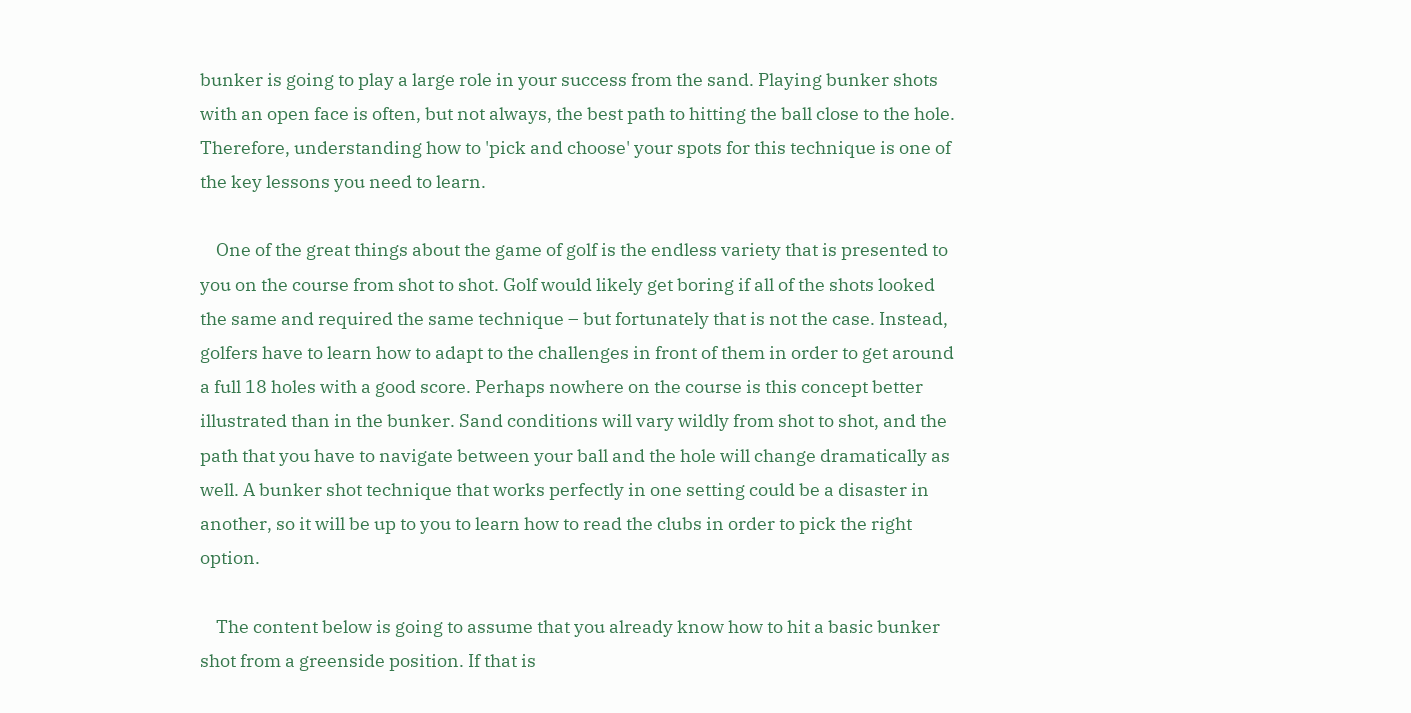bunker is going to play a large role in your success from the sand. Playing bunker shots with an open face is often, but not always, the best path to hitting the ball close to the hole. Therefore, understanding how to 'pick and choose' your spots for this technique is one of the key lessons you need to learn.

    One of the great things about the game of golf is the endless variety that is presented to you on the course from shot to shot. Golf would likely get boring if all of the shots looked the same and required the same technique – but fortunately that is not the case. Instead, golfers have to learn how to adapt to the challenges in front of them in order to get around a full 18 holes with a good score. Perhaps nowhere on the course is this concept better illustrated than in the bunker. Sand conditions will vary wildly from shot to shot, and the path that you have to navigate between your ball and the hole will change dramatically as well. A bunker shot technique that works perfectly in one setting could be a disaster in another, so it will be up to you to learn how to read the clubs in order to pick the right option.

    The content below is going to assume that you already know how to hit a basic bunker shot from a greenside position. If that is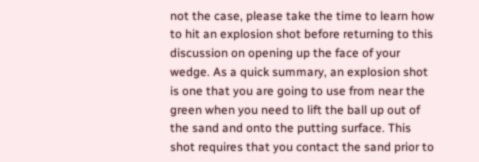not the case, please take the time to learn how to hit an explosion shot before returning to this discussion on opening up the face of your wedge. As a quick summary, an explosion shot is one that you are going to use from near the green when you need to lift the ball up out of the sand and onto the putting surface. This shot requires that you contact the sand prior to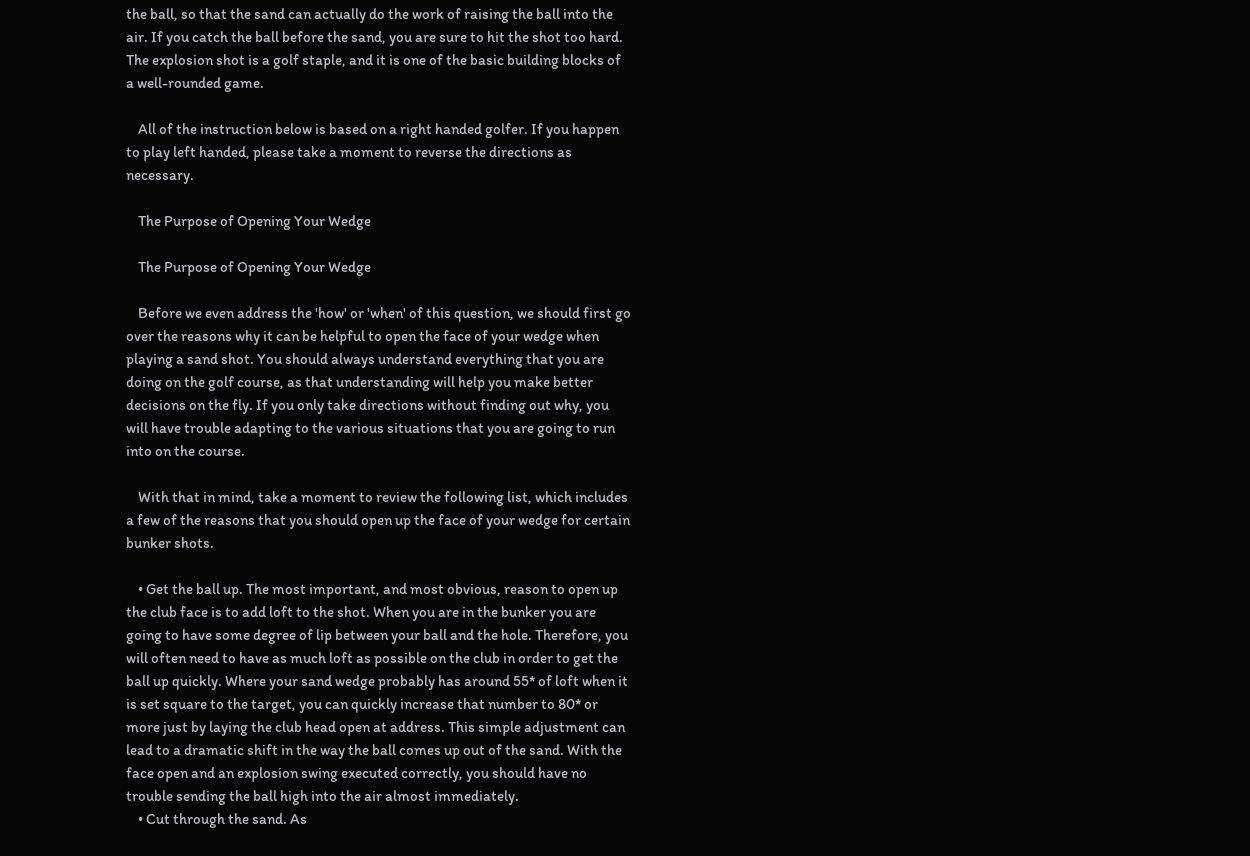the ball, so that the sand can actually do the work of raising the ball into the air. If you catch the ball before the sand, you are sure to hit the shot too hard. The explosion shot is a golf staple, and it is one of the basic building blocks of a well-rounded game.

    All of the instruction below is based on a right handed golfer. If you happen to play left handed, please take a moment to reverse the directions as necessary.

    The Purpose of Opening Your Wedge

    The Purpose of Opening Your Wedge

    Before we even address the 'how' or 'when' of this question, we should first go over the reasons why it can be helpful to open the face of your wedge when playing a sand shot. You should always understand everything that you are doing on the golf course, as that understanding will help you make better decisions on the fly. If you only take directions without finding out why, you will have trouble adapting to the various situations that you are going to run into on the course.

    With that in mind, take a moment to review the following list, which includes a few of the reasons that you should open up the face of your wedge for certain bunker shots.

    • Get the ball up. The most important, and most obvious, reason to open up the club face is to add loft to the shot. When you are in the bunker you are going to have some degree of lip between your ball and the hole. Therefore, you will often need to have as much loft as possible on the club in order to get the ball up quickly. Where your sand wedge probably has around 55* of loft when it is set square to the target, you can quickly increase that number to 80* or more just by laying the club head open at address. This simple adjustment can lead to a dramatic shift in the way the ball comes up out of the sand. With the face open and an explosion swing executed correctly, you should have no trouble sending the ball high into the air almost immediately.
    • Cut through the sand. As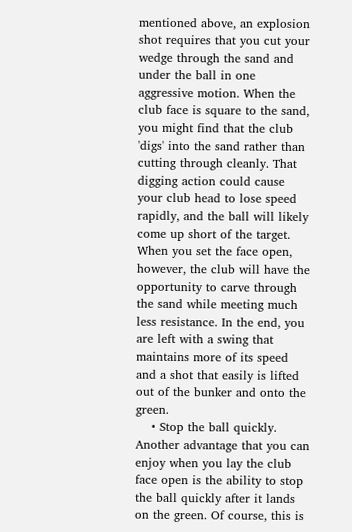mentioned above, an explosion shot requires that you cut your wedge through the sand and under the ball in one aggressive motion. When the club face is square to the sand, you might find that the club 'digs' into the sand rather than cutting through cleanly. That digging action could cause your club head to lose speed rapidly, and the ball will likely come up short of the target. When you set the face open, however, the club will have the opportunity to carve through the sand while meeting much less resistance. In the end, you are left with a swing that maintains more of its speed and a shot that easily is lifted out of the bunker and onto the green.
    • Stop the ball quickly. Another advantage that you can enjoy when you lay the club face open is the ability to stop the ball quickly after it lands on the green. Of course, this is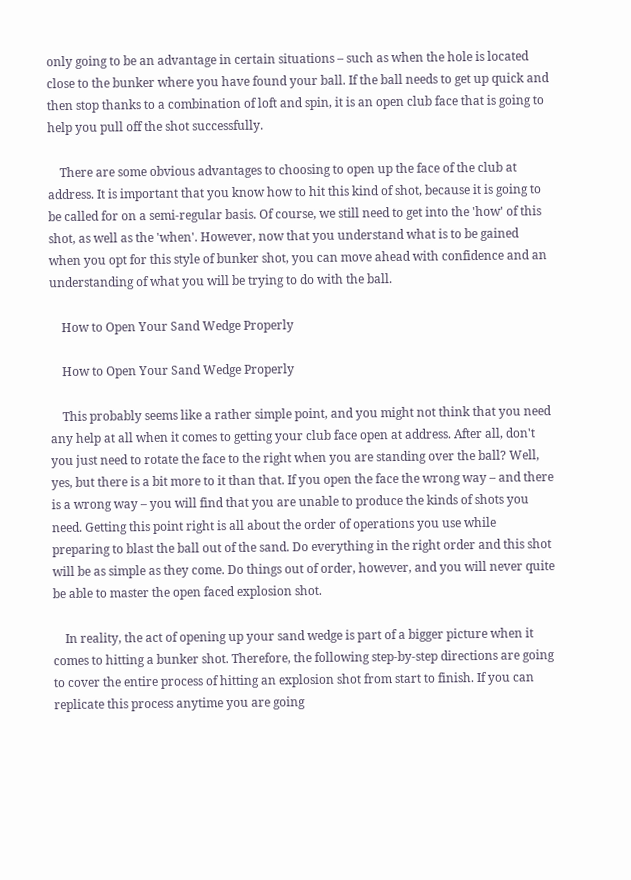only going to be an advantage in certain situations – such as when the hole is located close to the bunker where you have found your ball. If the ball needs to get up quick and then stop thanks to a combination of loft and spin, it is an open club face that is going to help you pull off the shot successfully.

    There are some obvious advantages to choosing to open up the face of the club at address. It is important that you know how to hit this kind of shot, because it is going to be called for on a semi-regular basis. Of course, we still need to get into the 'how' of this shot, as well as the 'when'. However, now that you understand what is to be gained when you opt for this style of bunker shot, you can move ahead with confidence and an understanding of what you will be trying to do with the ball.

    How to Open Your Sand Wedge Properly

    How to Open Your Sand Wedge Properly

    This probably seems like a rather simple point, and you might not think that you need any help at all when it comes to getting your club face open at address. After all, don't you just need to rotate the face to the right when you are standing over the ball? Well, yes, but there is a bit more to it than that. If you open the face the wrong way – and there is a wrong way – you will find that you are unable to produce the kinds of shots you need. Getting this point right is all about the order of operations you use while preparing to blast the ball out of the sand. Do everything in the right order and this shot will be as simple as they come. Do things out of order, however, and you will never quite be able to master the open faced explosion shot.

    In reality, the act of opening up your sand wedge is part of a bigger picture when it comes to hitting a bunker shot. Therefore, the following step-by-step directions are going to cover the entire process of hitting an explosion shot from start to finish. If you can replicate this process anytime you are going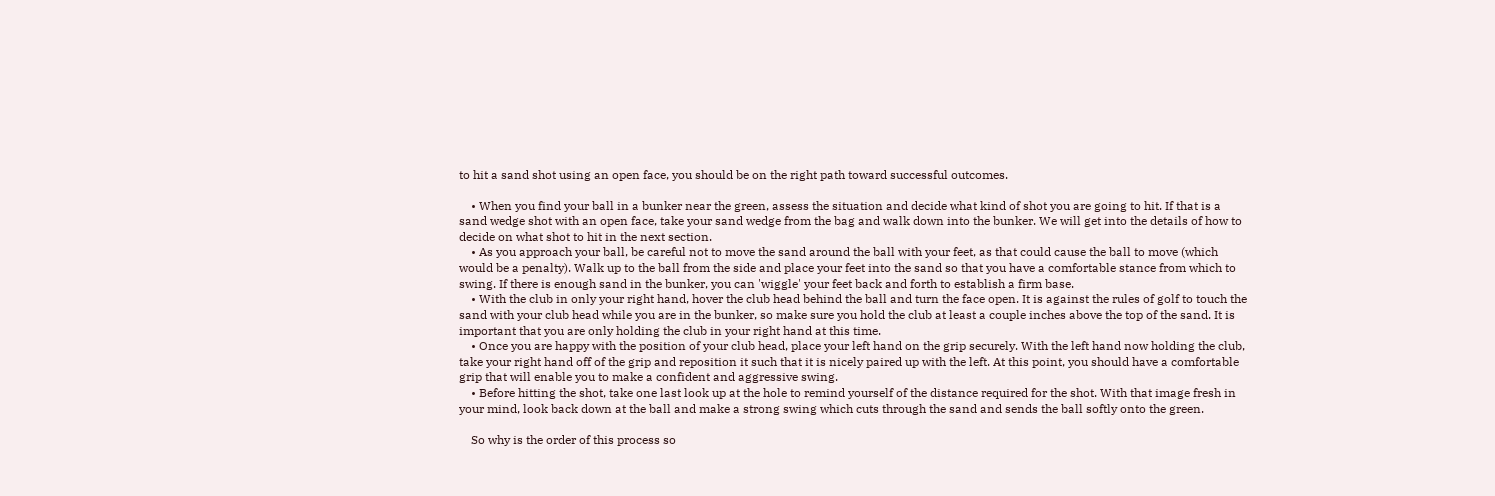to hit a sand shot using an open face, you should be on the right path toward successful outcomes.

    • When you find your ball in a bunker near the green, assess the situation and decide what kind of shot you are going to hit. If that is a sand wedge shot with an open face, take your sand wedge from the bag and walk down into the bunker. We will get into the details of how to decide on what shot to hit in the next section.
    • As you approach your ball, be careful not to move the sand around the ball with your feet, as that could cause the ball to move (which would be a penalty). Walk up to the ball from the side and place your feet into the sand so that you have a comfortable stance from which to swing. If there is enough sand in the bunker, you can 'wiggle' your feet back and forth to establish a firm base.
    • With the club in only your right hand, hover the club head behind the ball and turn the face open. It is against the rules of golf to touch the sand with your club head while you are in the bunker, so make sure you hold the club at least a couple inches above the top of the sand. It is important that you are only holding the club in your right hand at this time.
    • Once you are happy with the position of your club head, place your left hand on the grip securely. With the left hand now holding the club, take your right hand off of the grip and reposition it such that it is nicely paired up with the left. At this point, you should have a comfortable grip that will enable you to make a confident and aggressive swing.
    • Before hitting the shot, take one last look up at the hole to remind yourself of the distance required for the shot. With that image fresh in your mind, look back down at the ball and make a strong swing which cuts through the sand and sends the ball softly onto the green.

    So why is the order of this process so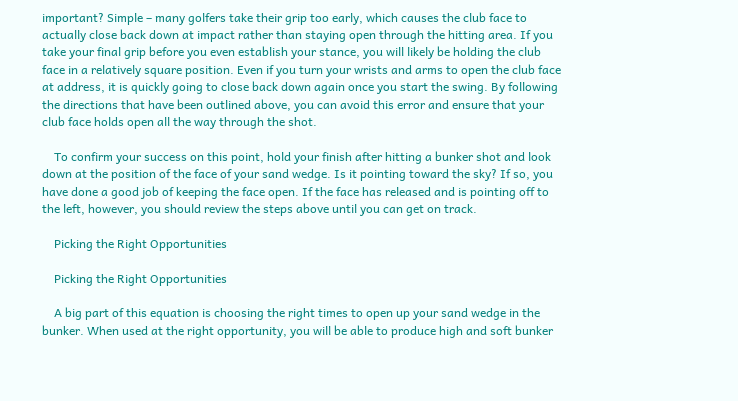important? Simple – many golfers take their grip too early, which causes the club face to actually close back down at impact rather than staying open through the hitting area. If you take your final grip before you even establish your stance, you will likely be holding the club face in a relatively square position. Even if you turn your wrists and arms to open the club face at address, it is quickly going to close back down again once you start the swing. By following the directions that have been outlined above, you can avoid this error and ensure that your club face holds open all the way through the shot.

    To confirm your success on this point, hold your finish after hitting a bunker shot and look down at the position of the face of your sand wedge. Is it pointing toward the sky? If so, you have done a good job of keeping the face open. If the face has released and is pointing off to the left, however, you should review the steps above until you can get on track.

    Picking the Right Opportunities

    Picking the Right Opportunities

    A big part of this equation is choosing the right times to open up your sand wedge in the bunker. When used at the right opportunity, you will be able to produce high and soft bunker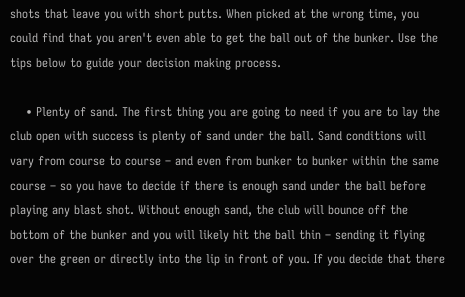shots that leave you with short putts. When picked at the wrong time, you could find that you aren't even able to get the ball out of the bunker. Use the tips below to guide your decision making process.

    • Plenty of sand. The first thing you are going to need if you are to lay the club open with success is plenty of sand under the ball. Sand conditions will vary from course to course – and even from bunker to bunker within the same course – so you have to decide if there is enough sand under the ball before playing any blast shot. Without enough sand, the club will bounce off the bottom of the bunker and you will likely hit the ball thin – sending it flying over the green or directly into the lip in front of you. If you decide that there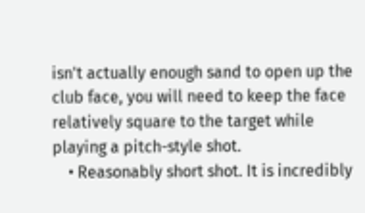isn't actually enough sand to open up the club face, you will need to keep the face relatively square to the target while playing a pitch-style shot.
    • Reasonably short shot. It is incredibly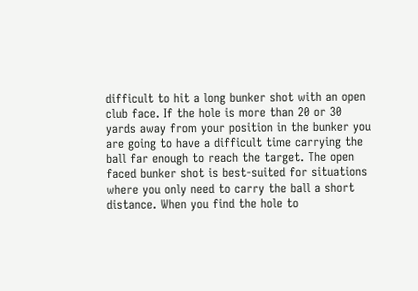difficult to hit a long bunker shot with an open club face. If the hole is more than 20 or 30 yards away from your position in the bunker you are going to have a difficult time carrying the ball far enough to reach the target. The open faced bunker shot is best-suited for situations where you only need to carry the ball a short distance. When you find the hole to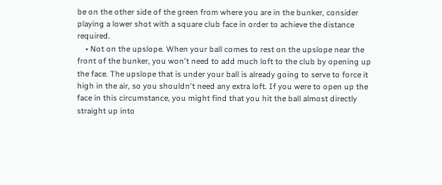be on the other side of the green from where you are in the bunker, consider playing a lower shot with a square club face in order to achieve the distance required.
    • Not on the upslope. When your ball comes to rest on the upslope near the front of the bunker, you won't need to add much loft to the club by opening up the face. The upslope that is under your ball is already going to serve to force it high in the air, so you shouldn't need any extra loft. If you were to open up the face in this circumstance, you might find that you hit the ball almost directly straight up into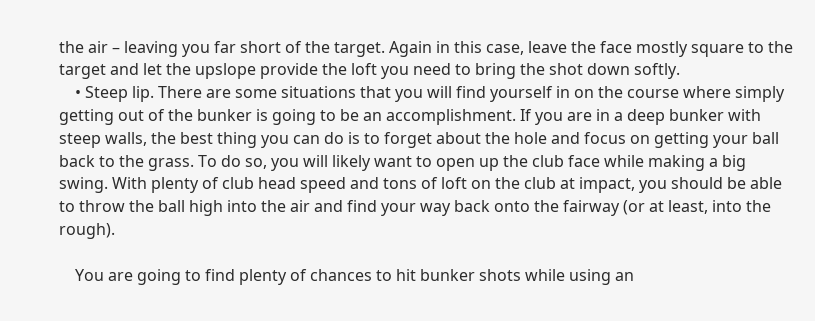the air – leaving you far short of the target. Again in this case, leave the face mostly square to the target and let the upslope provide the loft you need to bring the shot down softly.
    • Steep lip. There are some situations that you will find yourself in on the course where simply getting out of the bunker is going to be an accomplishment. If you are in a deep bunker with steep walls, the best thing you can do is to forget about the hole and focus on getting your ball back to the grass. To do so, you will likely want to open up the club face while making a big swing. With plenty of club head speed and tons of loft on the club at impact, you should be able to throw the ball high into the air and find your way back onto the fairway (or at least, into the rough).

    You are going to find plenty of chances to hit bunker shots while using an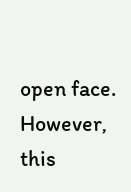open face. However, this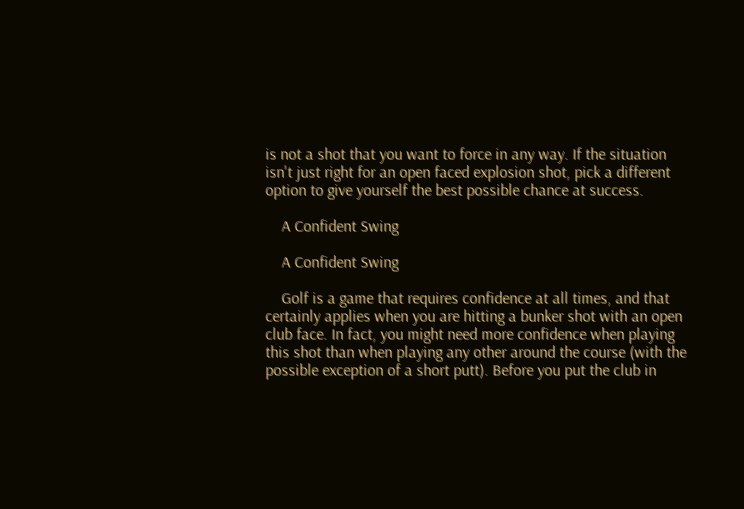is not a shot that you want to force in any way. If the situation isn't just right for an open faced explosion shot, pick a different option to give yourself the best possible chance at success.

    A Confident Swing

    A Confident Swing

    Golf is a game that requires confidence at all times, and that certainly applies when you are hitting a bunker shot with an open club face. In fact, you might need more confidence when playing this shot than when playing any other around the course (with the possible exception of a short putt). Before you put the club in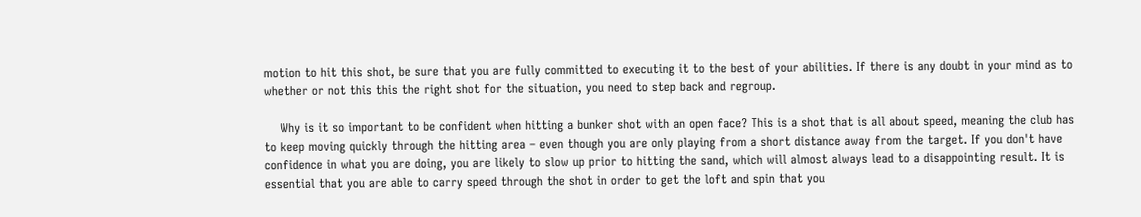motion to hit this shot, be sure that you are fully committed to executing it to the best of your abilities. If there is any doubt in your mind as to whether or not this this the right shot for the situation, you need to step back and regroup.

    Why is it so important to be confident when hitting a bunker shot with an open face? This is a shot that is all about speed, meaning the club has to keep moving quickly through the hitting area – even though you are only playing from a short distance away from the target. If you don't have confidence in what you are doing, you are likely to slow up prior to hitting the sand, which will almost always lead to a disappointing result. It is essential that you are able to carry speed through the shot in order to get the loft and spin that you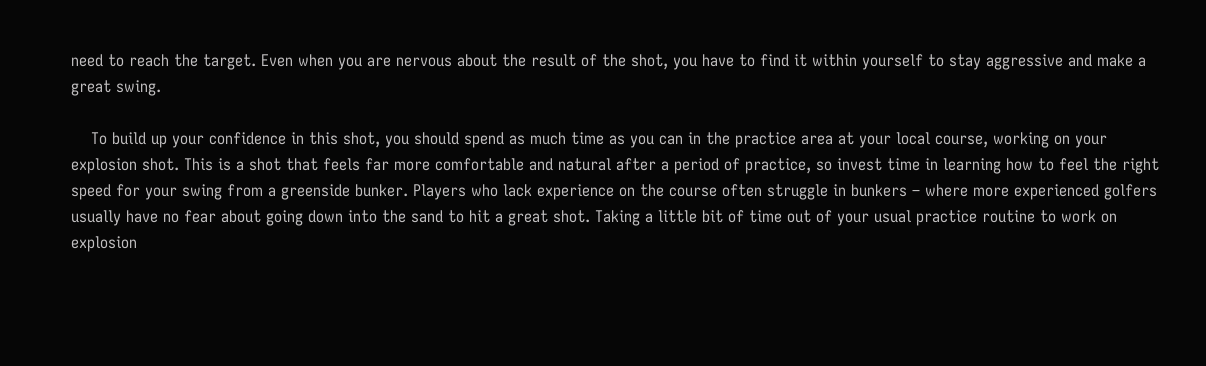need to reach the target. Even when you are nervous about the result of the shot, you have to find it within yourself to stay aggressive and make a great swing.

    To build up your confidence in this shot, you should spend as much time as you can in the practice area at your local course, working on your explosion shot. This is a shot that feels far more comfortable and natural after a period of practice, so invest time in learning how to feel the right speed for your swing from a greenside bunker. Players who lack experience on the course often struggle in bunkers – where more experienced golfers usually have no fear about going down into the sand to hit a great shot. Taking a little bit of time out of your usual practice routine to work on explosion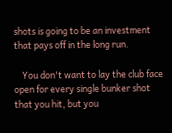shots is going to be an investment that pays off in the long run.

    You don't want to lay the club face open for every single bunker shot that you hit, but you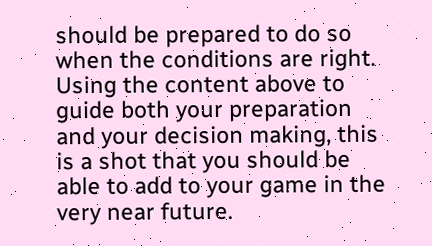should be prepared to do so when the conditions are right. Using the content above to guide both your preparation and your decision making, this is a shot that you should be able to add to your game in the very near future.